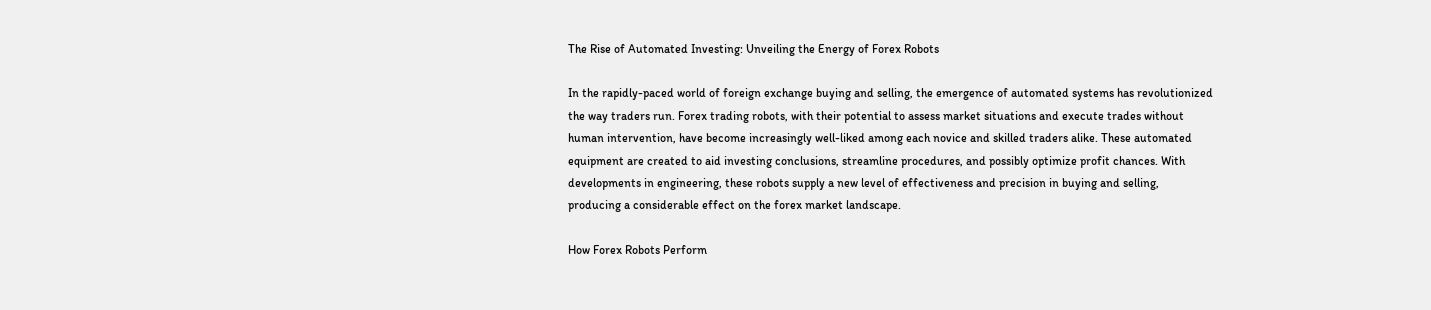The Rise of Automated Investing: Unveiling the Energy of Forex Robots

In the rapidly-paced world of foreign exchange buying and selling, the emergence of automated systems has revolutionized the way traders run. Forex trading robots, with their potential to assess market situations and execute trades without human intervention, have become increasingly well-liked among each novice and skilled traders alike. These automated equipment are created to aid investing conclusions, streamline procedures, and possibly optimize profit chances. With developments in engineering, these robots supply a new level of effectiveness and precision in buying and selling, producing a considerable effect on the forex market landscape.

How Forex Robots Perform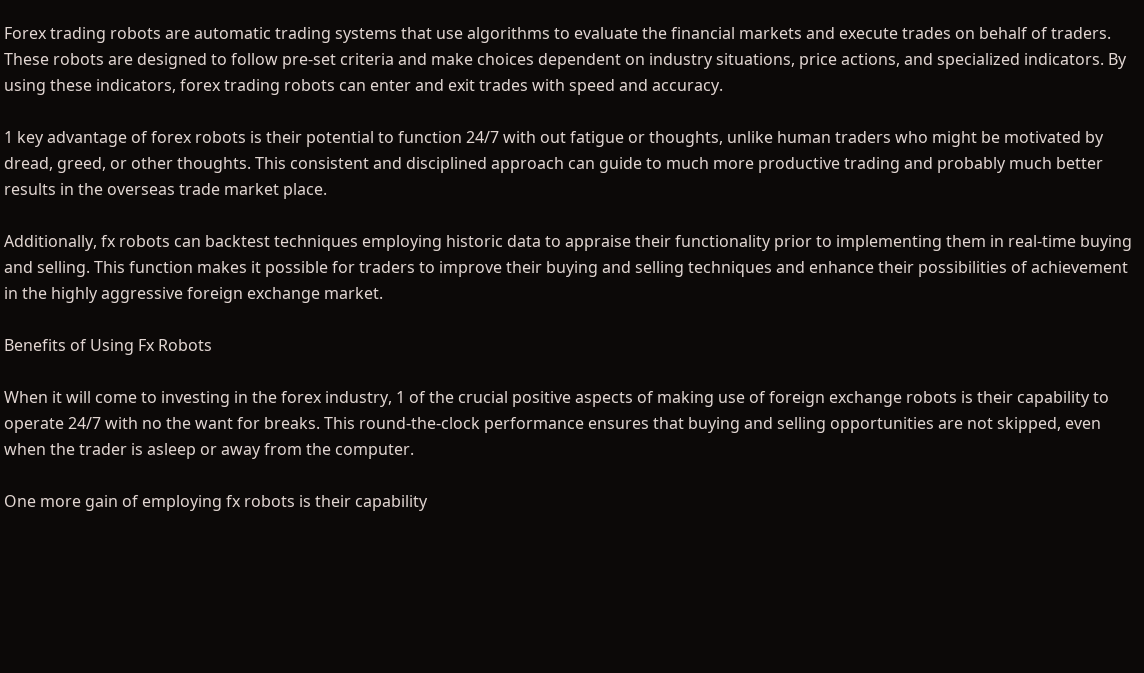Forex trading robots are automatic trading systems that use algorithms to evaluate the financial markets and execute trades on behalf of traders. These robots are designed to follow pre-set criteria and make choices dependent on industry situations, price actions, and specialized indicators. By using these indicators, forex trading robots can enter and exit trades with speed and accuracy.

1 key advantage of forex robots is their potential to function 24/7 with out fatigue or thoughts, unlike human traders who might be motivated by dread, greed, or other thoughts. This consistent and disciplined approach can guide to much more productive trading and probably much better results in the overseas trade market place.

Additionally, fx robots can backtest techniques employing historic data to appraise their functionality prior to implementing them in real-time buying and selling. This function makes it possible for traders to improve their buying and selling techniques and enhance their possibilities of achievement in the highly aggressive foreign exchange market.

Benefits of Using Fx Robots

When it will come to investing in the forex industry, 1 of the crucial positive aspects of making use of foreign exchange robots is their capability to operate 24/7 with no the want for breaks. This round-the-clock performance ensures that buying and selling opportunities are not skipped, even when the trader is asleep or away from the computer.

One more gain of employing fx robots is their capability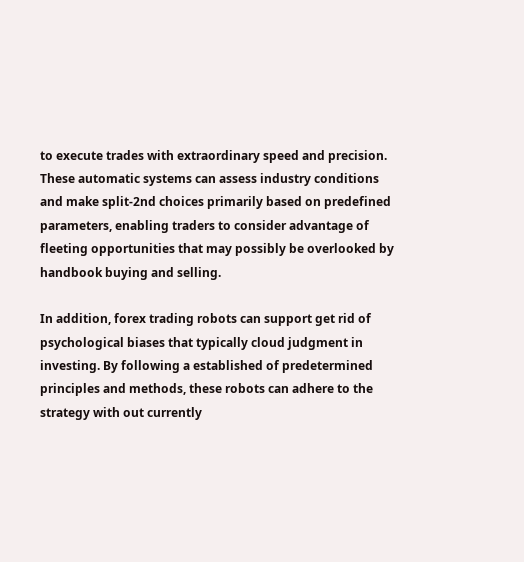to execute trades with extraordinary speed and precision. These automatic systems can assess industry conditions and make split-2nd choices primarily based on predefined parameters, enabling traders to consider advantage of fleeting opportunities that may possibly be overlooked by handbook buying and selling.

In addition, forex trading robots can support get rid of psychological biases that typically cloud judgment in investing. By following a established of predetermined principles and methods, these robots can adhere to the strategy with out currently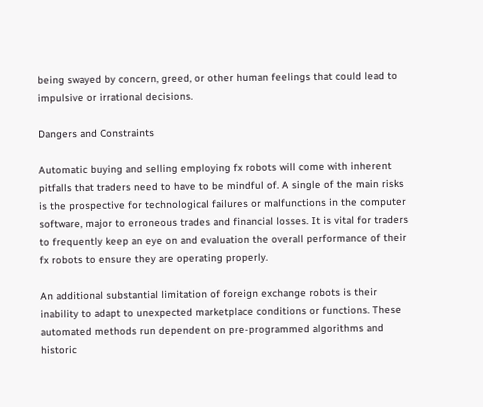being swayed by concern, greed, or other human feelings that could lead to impulsive or irrational decisions.

Dangers and Constraints

Automatic buying and selling employing fx robots will come with inherent pitfalls that traders need to have to be mindful of. A single of the main risks is the prospective for technological failures or malfunctions in the computer software, major to erroneous trades and financial losses. It is vital for traders to frequently keep an eye on and evaluation the overall performance of their fx robots to ensure they are operating properly.

An additional substantial limitation of foreign exchange robots is their inability to adapt to unexpected marketplace conditions or functions. These automated methods run dependent on pre-programmed algorithms and historic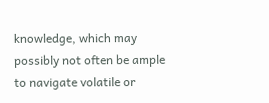knowledge, which may possibly not often be ample to navigate volatile or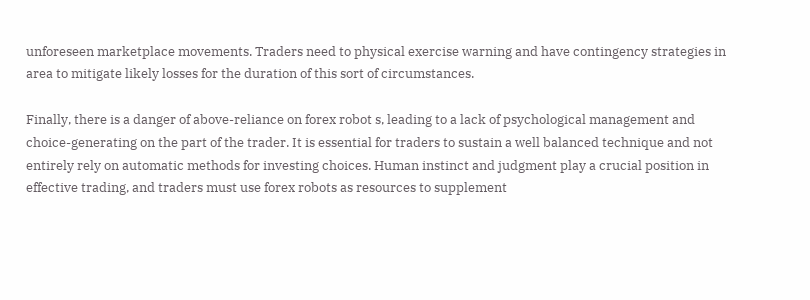unforeseen marketplace movements. Traders need to physical exercise warning and have contingency strategies in area to mitigate likely losses for the duration of this sort of circumstances.

Finally, there is a danger of above-reliance on forex robot s, leading to a lack of psychological management and choice-generating on the part of the trader. It is essential for traders to sustain a well balanced technique and not entirely rely on automatic methods for investing choices. Human instinct and judgment play a crucial position in effective trading, and traders must use forex robots as resources to supplement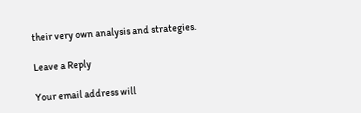their very own analysis and strategies.

Leave a Reply

Your email address will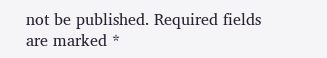not be published. Required fields are marked *